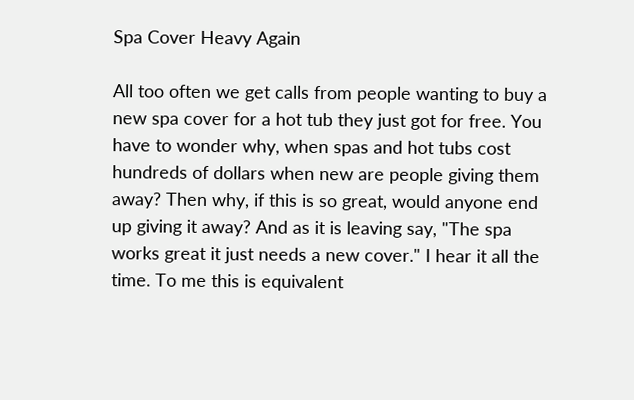Spa Cover Heavy Again

All too often we get calls from people wanting to buy a new spa cover for a hot tub they just got for free. You have to wonder why, when spas and hot tubs cost hundreds of dollars when new are people giving them away? Then why, if this is so great, would anyone end up giving it away? And as it is leaving say, "The spa works great it just needs a new cover." I hear it all the time. To me this is equivalent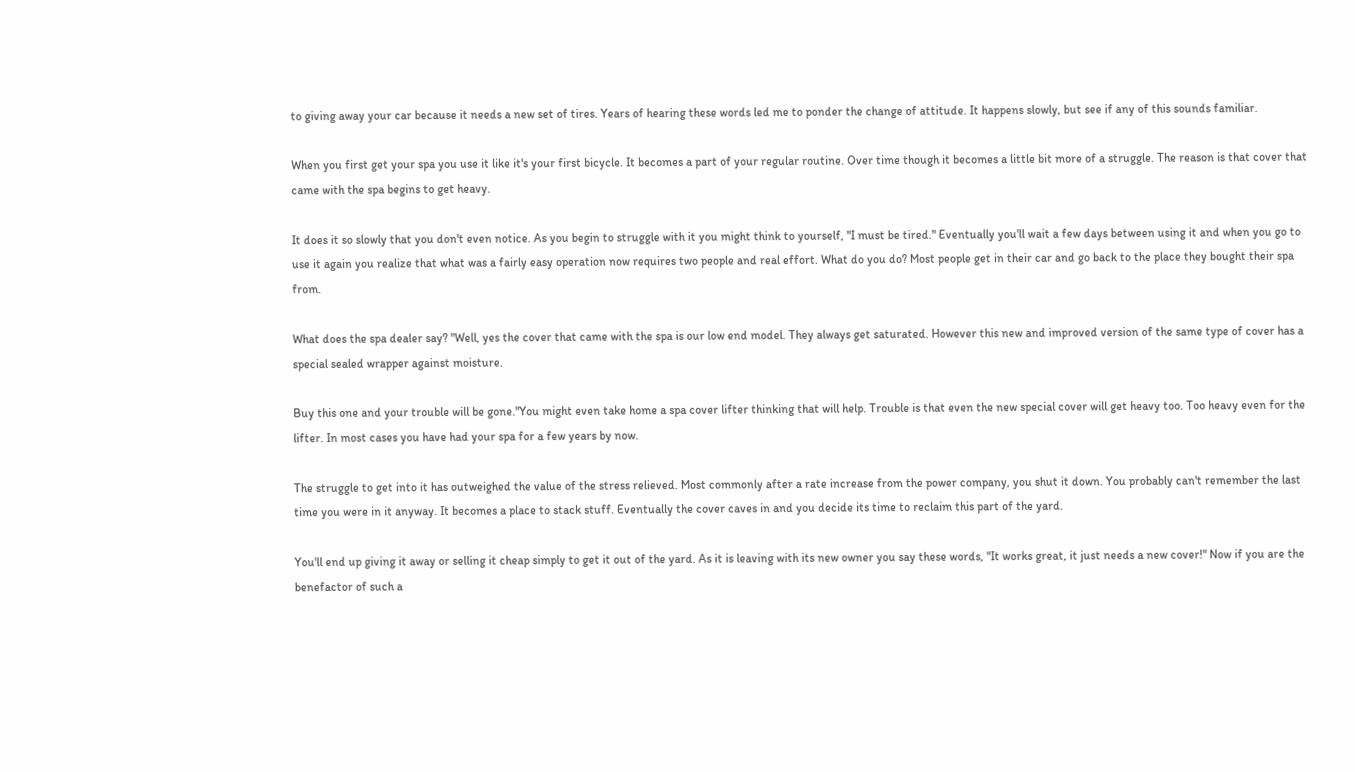to giving away your car because it needs a new set of tires. Years of hearing these words led me to ponder the change of attitude. It happens slowly, but see if any of this sounds familiar.

When you first get your spa you use it like it's your first bicycle. It becomes a part of your regular routine. Over time though it becomes a little bit more of a struggle. The reason is that cover that came with the spa begins to get heavy.

It does it so slowly that you don't even notice. As you begin to struggle with it you might think to yourself, "I must be tired." Eventually you'll wait a few days between using it and when you go to use it again you realize that what was a fairly easy operation now requires two people and real effort. What do you do? Most people get in their car and go back to the place they bought their spa from.

What does the spa dealer say? "Well, yes the cover that came with the spa is our low end model. They always get saturated. However this new and improved version of the same type of cover has a special sealed wrapper against moisture.

Buy this one and your trouble will be gone."You might even take home a spa cover lifter thinking that will help. Trouble is that even the new special cover will get heavy too. Too heavy even for the lifter. In most cases you have had your spa for a few years by now.

The struggle to get into it has outweighed the value of the stress relieved. Most commonly after a rate increase from the power company, you shut it down. You probably can't remember the last time you were in it anyway. It becomes a place to stack stuff. Eventually the cover caves in and you decide its time to reclaim this part of the yard.

You'll end up giving it away or selling it cheap simply to get it out of the yard. As it is leaving with its new owner you say these words, "It works great, it just needs a new cover!" Now if you are the benefactor of such a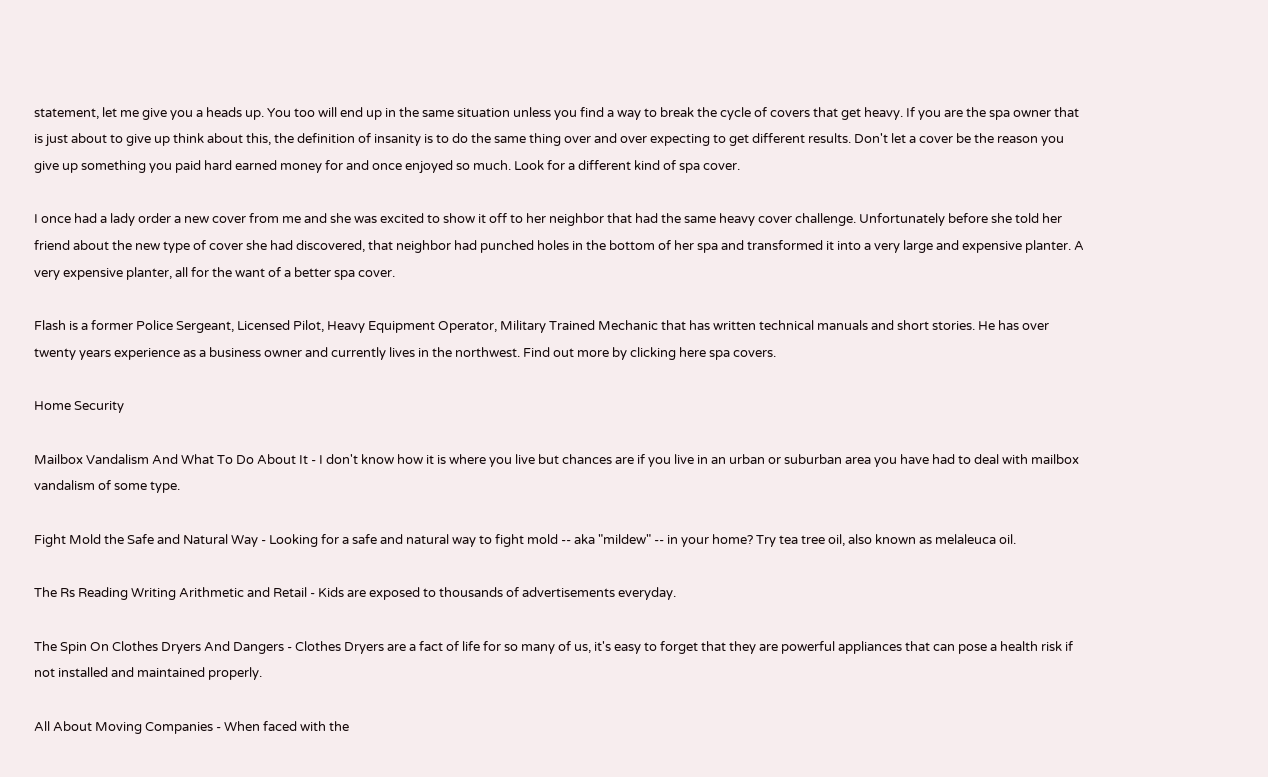statement, let me give you a heads up. You too will end up in the same situation unless you find a way to break the cycle of covers that get heavy. If you are the spa owner that is just about to give up think about this, the definition of insanity is to do the same thing over and over expecting to get different results. Don't let a cover be the reason you give up something you paid hard earned money for and once enjoyed so much. Look for a different kind of spa cover.

I once had a lady order a new cover from me and she was excited to show it off to her neighbor that had the same heavy cover challenge. Unfortunately before she told her friend about the new type of cover she had discovered, that neighbor had punched holes in the bottom of her spa and transformed it into a very large and expensive planter. A very expensive planter, all for the want of a better spa cover.

Flash is a former Police Sergeant, Licensed Pilot, Heavy Equipment Operator, Military Trained Mechanic that has written technical manuals and short stories. He has over twenty years experience as a business owner and currently lives in the northwest. Find out more by clicking here spa covers.

Home Security

Mailbox Vandalism And What To Do About It - I don't know how it is where you live but chances are if you live in an urban or suburban area you have had to deal with mailbox vandalism of some type.

Fight Mold the Safe and Natural Way - Looking for a safe and natural way to fight mold -- aka "mildew" -- in your home? Try tea tree oil, also known as melaleuca oil.

The Rs Reading Writing Arithmetic and Retail - Kids are exposed to thousands of advertisements everyday.

The Spin On Clothes Dryers And Dangers - Clothes Dryers are a fact of life for so many of us, it's easy to forget that they are powerful appliances that can pose a health risk if not installed and maintained properly.

All About Moving Companies - When faced with the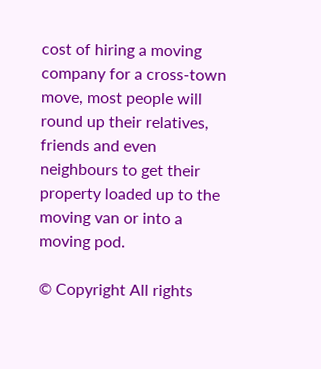cost of hiring a moving company for a cross-town move, most people will round up their relatives, friends and even neighbours to get their property loaded up to the moving van or into a moving pod.

© Copyright All rights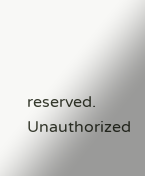reserved.
Unauthorized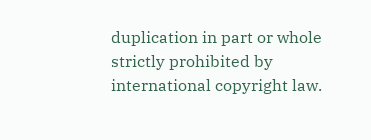duplication in part or whole strictly prohibited by international copyright law.